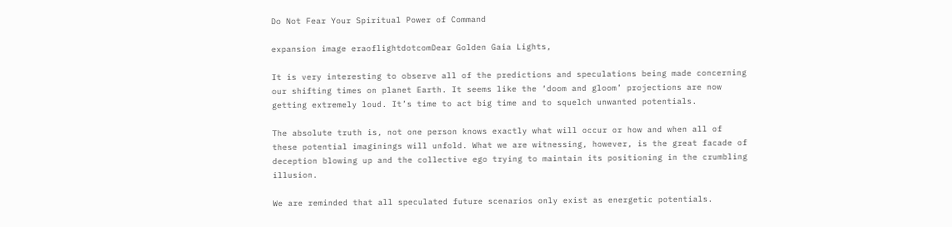Do Not Fear Your Spiritual Power of Command

expansion image eraoflightdotcomDear Golden Gaia Lights,

It is very interesting to observe all of the predictions and speculations being made concerning our shifting times on planet Earth. It seems like the ‘doom and gloom’ projections are now getting extremely loud. It’s time to act big time and to squelch unwanted potentials.

The absolute truth is, not one person knows exactly what will occur or how and when all of these potential imaginings will unfold. What we are witnessing, however, is the great facade of deception blowing up and the collective ego trying to maintain its positioning in the crumbling illusion.

We are reminded that all speculated future scenarios only exist as energetic potentials.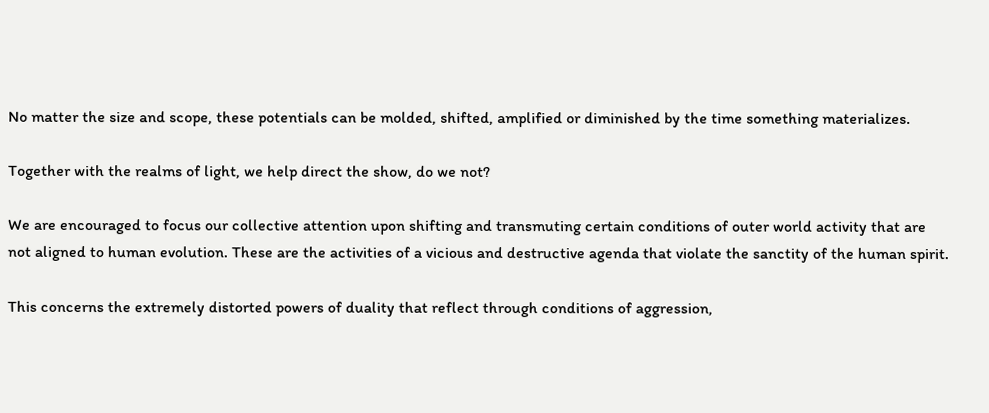No matter the size and scope, these potentials can be molded, shifted, amplified or diminished by the time something materializes.

Together with the realms of light, we help direct the show, do we not?

We are encouraged to focus our collective attention upon shifting and transmuting certain conditions of outer world activity that are not aligned to human evolution. These are the activities of a vicious and destructive agenda that violate the sanctity of the human spirit.

This concerns the extremely distorted powers of duality that reflect through conditions of aggression,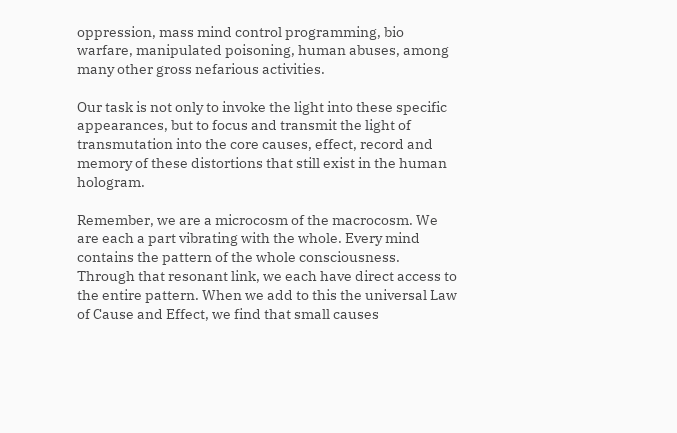oppression, mass mind control programming, bio warfare, manipulated poisoning, human abuses, among many other gross nefarious activities.

Our task is not only to invoke the light into these specific appearances, but to focus and transmit the light of transmutation into the core causes, effect, record and memory of these distortions that still exist in the human hologram.

Remember, we are a microcosm of the macrocosm. We are each a part vibrating with the whole. Every mind contains the pattern of the whole consciousness. Through that resonant link, we each have direct access to the entire pattern. When we add to this the universal Law of Cause and Effect, we find that small causes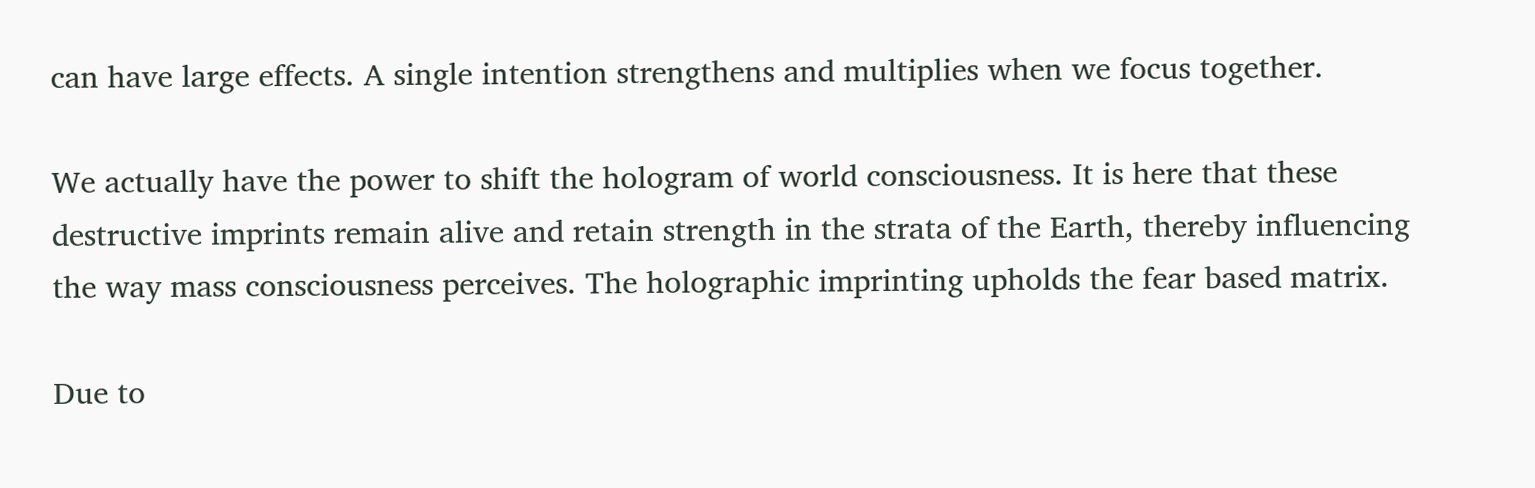can have large effects. A single intention strengthens and multiplies when we focus together.

We actually have the power to shift the hologram of world consciousness. It is here that these destructive imprints remain alive and retain strength in the strata of the Earth, thereby influencing the way mass consciousness perceives. The holographic imprinting upholds the fear based matrix.

Due to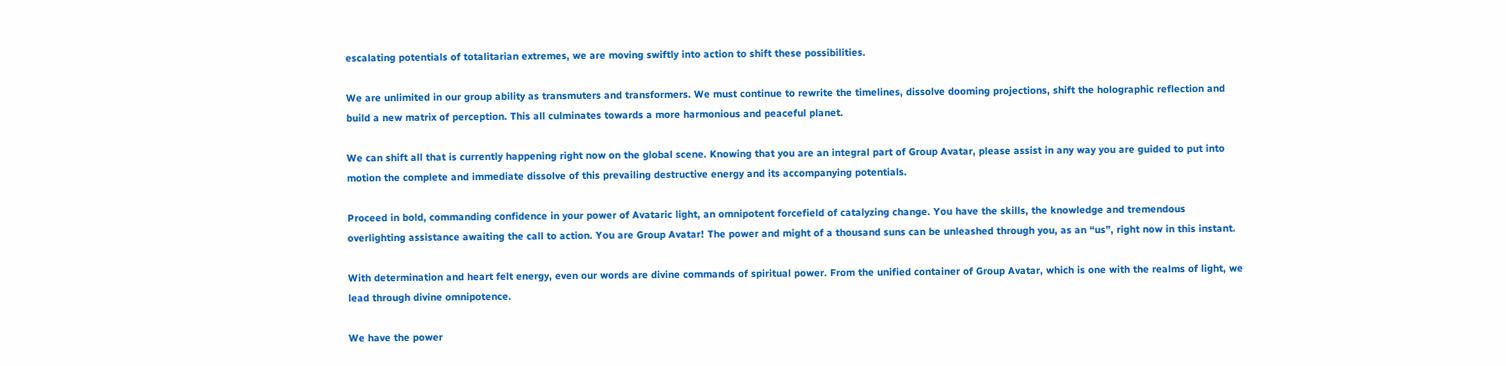escalating potentials of totalitarian extremes, we are moving swiftly into action to shift these possibilities.

We are unlimited in our group ability as transmuters and transformers. We must continue to rewrite the timelines, dissolve dooming projections, shift the holographic reflection and build a new matrix of perception. This all culminates towards a more harmonious and peaceful planet.

We can shift all that is currently happening right now on the global scene. Knowing that you are an integral part of Group Avatar, please assist in any way you are guided to put into motion the complete and immediate dissolve of this prevailing destructive energy and its accompanying potentials.

Proceed in bold, commanding confidence in your power of Avataric light, an omnipotent forcefield of catalyzing change. You have the skills, the knowledge and tremendous overlighting assistance awaiting the call to action. You are Group Avatar! The power and might of a thousand suns can be unleashed through you, as an “us”, right now in this instant.

With determination and heart felt energy, even our words are divine commands of spiritual power. From the unified container of Group Avatar, which is one with the realms of light, we lead through divine omnipotence.

We have the power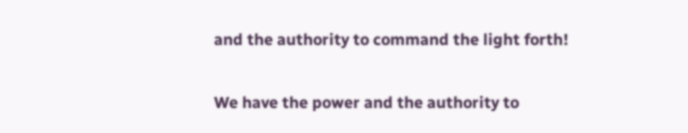and the authority to command the light forth!

We have the power and the authority to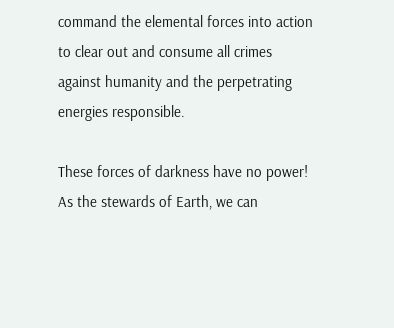command the elemental forces into action to clear out and consume all crimes against humanity and the perpetrating energies responsible.

These forces of darkness have no power! As the stewards of Earth, we can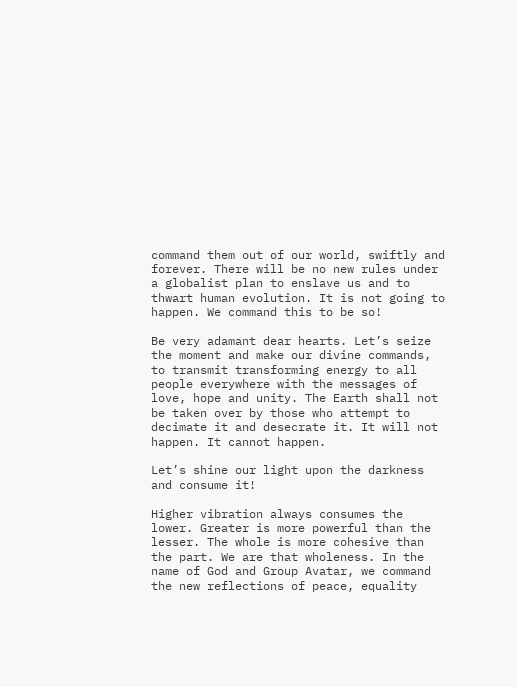command them out of our world, swiftly and forever. There will be no new rules under a globalist plan to enslave us and to thwart human evolution. It is not going to happen. We command this to be so!

Be very adamant dear hearts. Let’s seize the moment and make our divine commands, to transmit transforming energy to all people everywhere with the messages of love, hope and unity. The Earth shall not be taken over by those who attempt to decimate it and desecrate it. It will not happen. It cannot happen.

Let’s shine our light upon the darkness and consume it!

Higher vibration always consumes the lower. Greater is more powerful than the lesser. The whole is more cohesive than the part. We are that wholeness. In the name of God and Group Avatar, we command the new reflections of peace, equality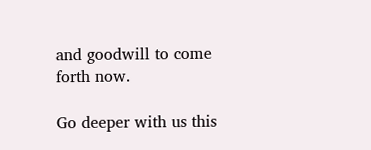and goodwill to come forth now.

Go deeper with us this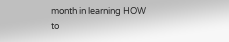month in learning HOW
to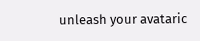unleash your avataric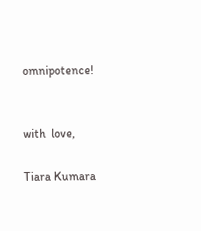omnipotence!


with  love,

Tiara Kumara